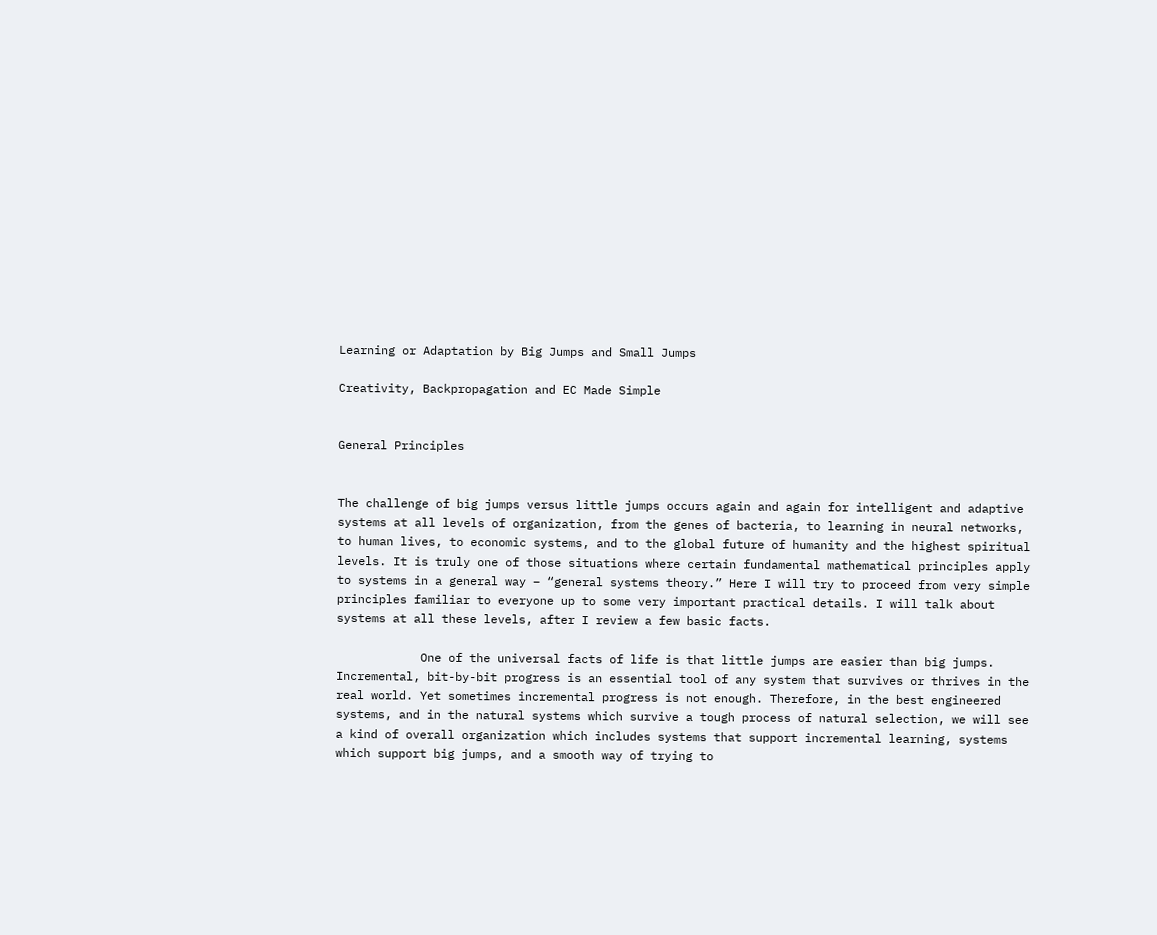Learning or Adaptation by Big Jumps and Small Jumps

Creativity, Backpropagation and EC Made Simple


General Principles


The challenge of big jumps versus little jumps occurs again and again for intelligent and adaptive systems at all levels of organization, from the genes of bacteria, to learning in neural networks, to human lives, to economic systems, and to the global future of humanity and the highest spiritual levels. It is truly one of those situations where certain fundamental mathematical principles apply to systems in a general way – “general systems theory.” Here I will try to proceed from very simple principles familiar to everyone up to some very important practical details. I will talk about systems at all these levels, after I review a few basic facts.

            One of the universal facts of life is that little jumps are easier than big jumps. Incremental, bit-by-bit progress is an essential tool of any system that survives or thrives in the real world. Yet sometimes incremental progress is not enough. Therefore, in the best engineered systems, and in the natural systems which survive a tough process of natural selection, we will see a kind of overall organization which includes systems that support incremental learning, systems which support big jumps, and a smooth way of trying to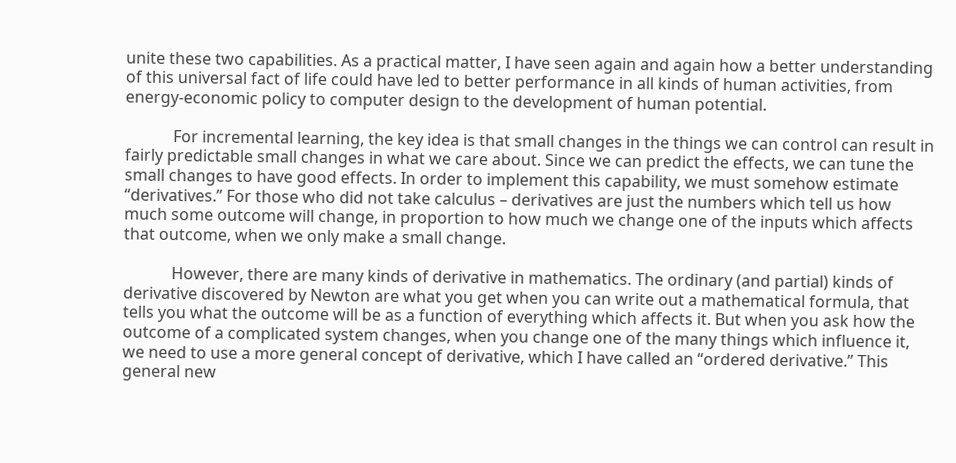unite these two capabilities. As a practical matter, I have seen again and again how a better understanding of this universal fact of life could have led to better performance in all kinds of human activities, from energy-economic policy to computer design to the development of human potential.

            For incremental learning, the key idea is that small changes in the things we can control can result in fairly predictable small changes in what we care about. Since we can predict the effects, we can tune the small changes to have good effects. In order to implement this capability, we must somehow estimate “derivatives.” For those who did not take calculus – derivatives are just the numbers which tell us how much some outcome will change, in proportion to how much we change one of the inputs which affects that outcome, when we only make a small change.

            However, there are many kinds of derivative in mathematics. The ordinary (and partial) kinds of derivative discovered by Newton are what you get when you can write out a mathematical formula, that tells you what the outcome will be as a function of everything which affects it. But when you ask how the outcome of a complicated system changes, when you change one of the many things which influence it, we need to use a more general concept of derivative, which I have called an “ordered derivative.” This general new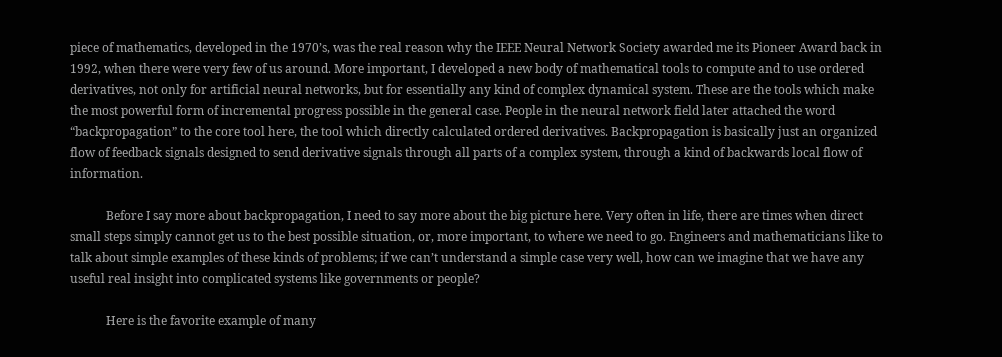piece of mathematics, developed in the 1970’s, was the real reason why the IEEE Neural Network Society awarded me its Pioneer Award back in 1992, when there were very few of us around. More important, I developed a new body of mathematical tools to compute and to use ordered derivatives, not only for artificial neural networks, but for essentially any kind of complex dynamical system. These are the tools which make the most powerful form of incremental progress possible in the general case. People in the neural network field later attached the word “backpropagation” to the core tool here, the tool which directly calculated ordered derivatives. Backpropagation is basically just an organized flow of feedback signals designed to send derivative signals through all parts of a complex system, through a kind of backwards local flow of information.

            Before I say more about backpropagation, I need to say more about the big picture here. Very often in life, there are times when direct small steps simply cannot get us to the best possible situation, or, more important, to where we need to go. Engineers and mathematicians like to talk about simple examples of these kinds of problems; if we can’t understand a simple case very well, how can we imagine that we have any useful real insight into complicated systems like governments or people?

            Here is the favorite example of many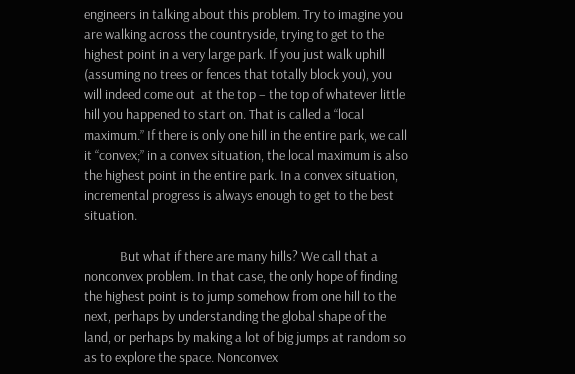engineers in talking about this problem. Try to imagine you are walking across the countryside, trying to get to the highest point in a very large park. If you just walk uphill (assuming no trees or fences that totally block you), you will indeed come out  at the top – the top of whatever little hill you happened to start on. That is called a “local maximum.” If there is only one hill in the entire park, we call it “convex;” in a convex situation, the local maximum is also the highest point in the entire park. In a convex situation, incremental progress is always enough to get to the best situation.

            But what if there are many hills? We call that a nonconvex problem. In that case, the only hope of finding the highest point is to jump somehow from one hill to the next, perhaps by understanding the global shape of the land, or perhaps by making a lot of big jumps at random so as to explore the space. Nonconvex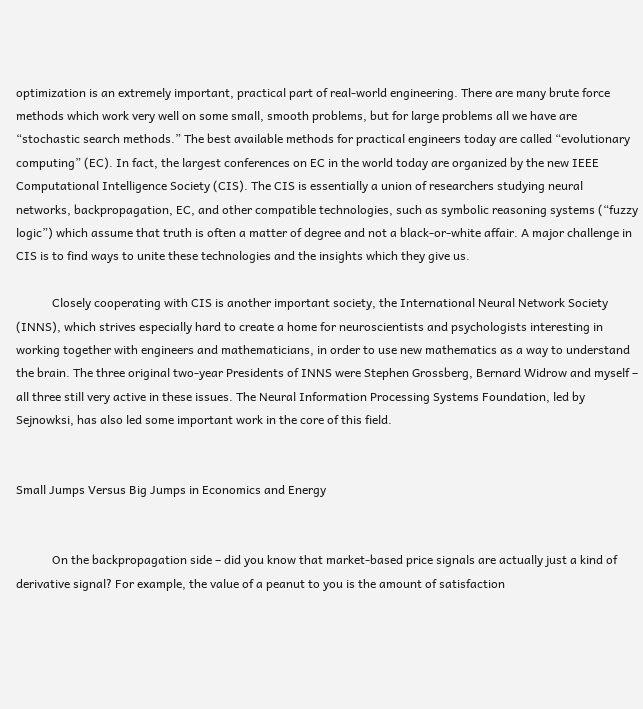optimization is an extremely important, practical part of real-world engineering. There are many brute force methods which work very well on some small, smooth problems, but for large problems all we have are “stochastic search methods.” The best available methods for practical engineers today are called “evolutionary computing” (EC). In fact, the largest conferences on EC in the world today are organized by the new IEEE Computational Intelligence Society (CIS). The CIS is essentially a union of researchers studying neural networks, backpropagation, EC, and other compatible technologies, such as symbolic reasoning systems (“fuzzy logic”) which assume that truth is often a matter of degree and not a black-or-white affair. A major challenge in CIS is to find ways to unite these technologies and the insights which they give us.

            Closely cooperating with CIS is another important society, the International Neural Network Society (INNS), which strives especially hard to create a home for neuroscientists and psychologists interesting in working together with engineers and mathematicians, in order to use new mathematics as a way to understand the brain. The three original two-year Presidents of INNS were Stephen Grossberg, Bernard Widrow and myself – all three still very active in these issues. The Neural Information Processing Systems Foundation, led by Sejnowksi, has also led some important work in the core of this field.


Small Jumps Versus Big Jumps in Economics and Energy


            On the backpropagation side – did you know that market-based price signals are actually just a kind of derivative signal? For example, the value of a peanut to you is the amount of satisfaction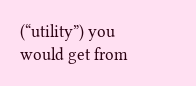(“utility”) you would get from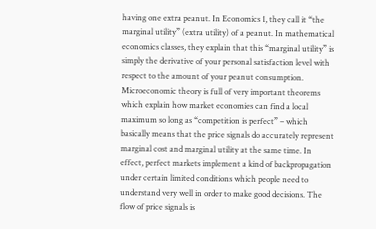having one extra peanut. In Economics 1, they call it “the marginal utility” (extra utility) of a peanut. In mathematical economics classes, they explain that this “marginal utility” is simply the derivative of your personal satisfaction level with respect to the amount of your peanut consumption. Microeconomic theory is full of very important theorems which explain how market economies can find a local maximum so long as “competition is perfect” – which basically means that the price signals do accurately represent marginal cost and marginal utility at the same time. In effect, perfect markets implement a kind of backpropagation under certain limited conditions which people need to understand very well in order to make good decisions. The flow of price signals is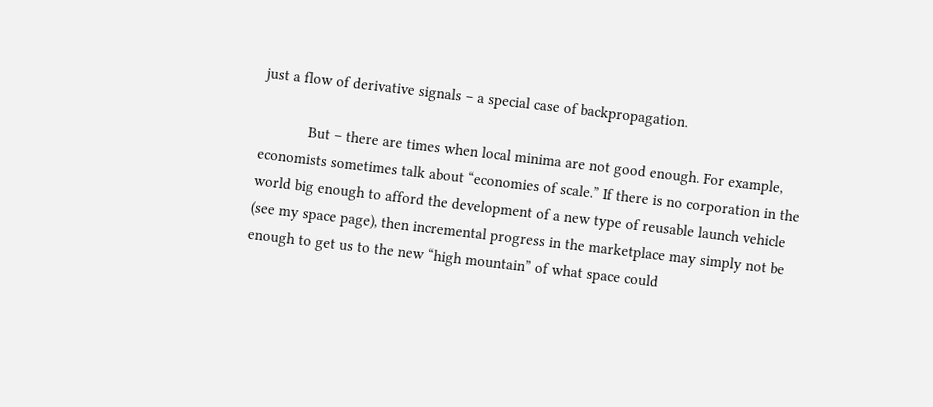just a flow of derivative signals – a special case of backpropagation.

            But – there are times when local minima are not good enough. For example, economists sometimes talk about “economies of scale.” If there is no corporation in the world big enough to afford the development of a new type of reusable launch vehicle (see my space page), then incremental progress in the marketplace may simply not be enough to get us to the new “high mountain” of what space could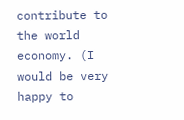contribute to the world economy. (I would be very happy to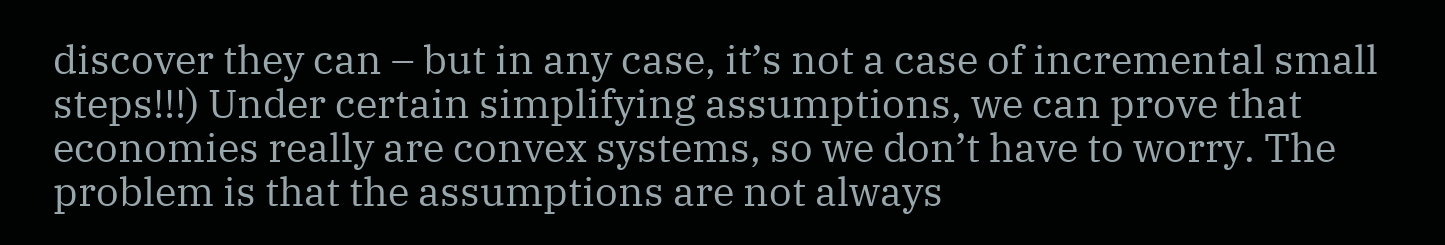discover they can – but in any case, it’s not a case of incremental small steps!!!) Under certain simplifying assumptions, we can prove that economies really are convex systems, so we don’t have to worry. The problem is that the assumptions are not always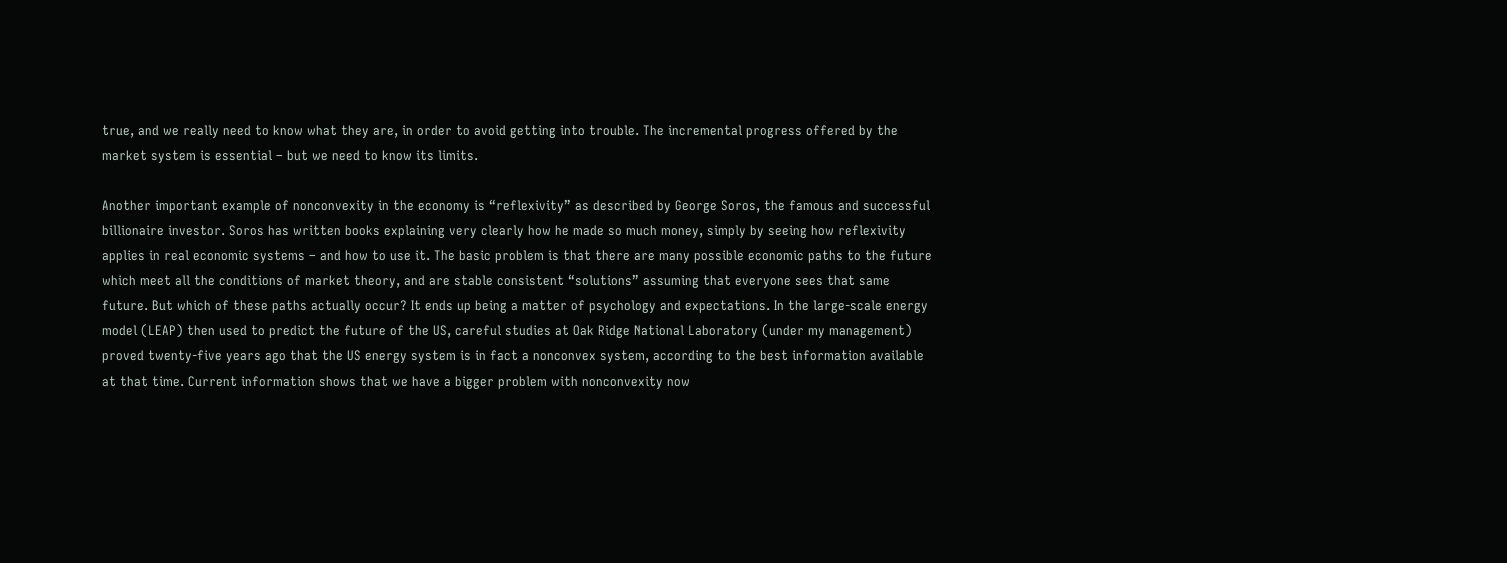true, and we really need to know what they are, in order to avoid getting into trouble. The incremental progress offered by the market system is essential – but we need to know its limits.

Another important example of nonconvexity in the economy is “reflexivity” as described by George Soros, the famous and successful billionaire investor. Soros has written books explaining very clearly how he made so much money, simply by seeing how reflexivity applies in real economic systems – and how to use it. The basic problem is that there are many possible economic paths to the future which meet all the conditions of market theory, and are stable consistent “solutions” assuming that everyone sees that same future. But which of these paths actually occur? It ends up being a matter of psychology and expectations. In the large-scale energy model (LEAP) then used to predict the future of the US, careful studies at Oak Ridge National Laboratory (under my management) proved twenty-five years ago that the US energy system is in fact a nonconvex system, according to the best information available at that time. Current information shows that we have a bigger problem with nonconvexity now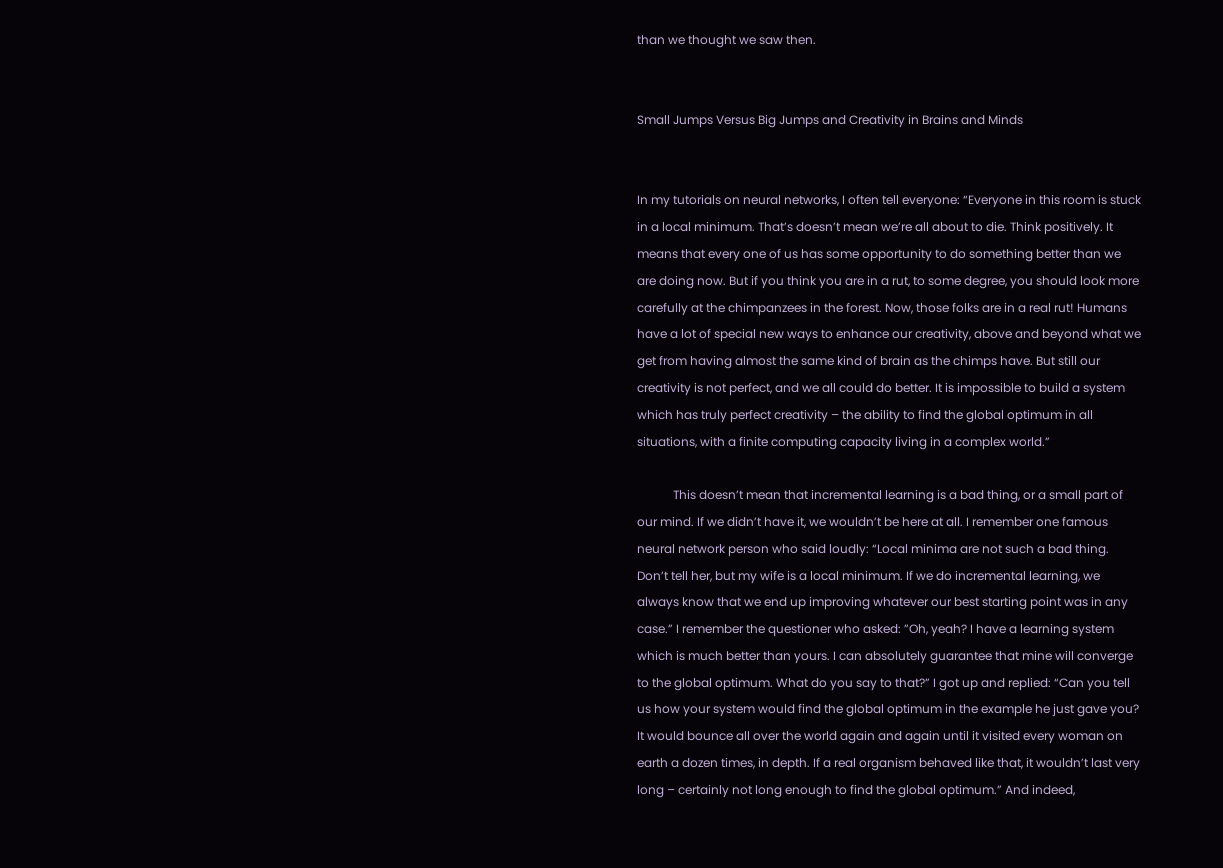than we thought we saw then.


Small Jumps Versus Big Jumps and Creativity in Brains and Minds


In my tutorials on neural networks, I often tell everyone: “Everyone in this room is stuck in a local minimum. That’s doesn’t mean we’re all about to die. Think positively. It means that every one of us has some opportunity to do something better than we are doing now. But if you think you are in a rut, to some degree, you should look more carefully at the chimpanzees in the forest. Now, those folks are in a real rut! Humans have a lot of special new ways to enhance our creativity, above and beyond what we get from having almost the same kind of brain as the chimps have. But still our creativity is not perfect, and we all could do better. It is impossible to build a system which has truly perfect creativity – the ability to find the global optimum in all situations, with a finite computing capacity living in a complex world.”

            This doesn’t mean that incremental learning is a bad thing, or a small part of our mind. If we didn’t have it, we wouldn’t be here at all. I remember one famous neural network person who said loudly: “Local minima are not such a bad thing. Don’t tell her, but my wife is a local minimum. If we do incremental learning, we always know that we end up improving whatever our best starting point was in any case.” I remember the questioner who asked: ”Oh, yeah? I have a learning system which is much better than yours. I can absolutely guarantee that mine will converge to the global optimum. What do you say to that?” I got up and replied: “Can you tell us how your system would find the global optimum in the example he just gave you? It would bounce all over the world again and again until it visited every woman on earth a dozen times, in depth. If a real organism behaved like that, it wouldn’t last very long – certainly not long enough to find the global optimum.” And indeed,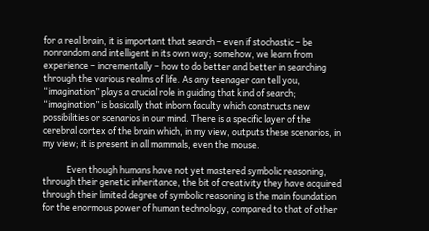for a real brain, it is important that search – even if stochastic – be nonrandom and intelligent in its own way; somehow, we learn from experience – incrementally – how to do better and better in searching through the various realms of life. As any teenager can tell you, “imagination” plays a crucial role in guiding that kind of search; “imagination” is basically that inborn faculty which constructs new possibilities or scenarios in our mind. There is a specific layer of the cerebral cortex of the brain which, in my view, outputs these scenarios, in my view; it is present in all mammals, even the mouse.

            Even though humans have not yet mastered symbolic reasoning, through their genetic inheritance, the bit of creativity they have acquired through their limited degree of symbolic reasoning is the main foundation for the enormous power of human technology, compared to that of other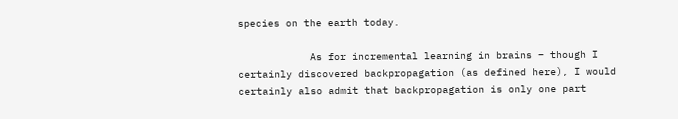species on the earth today.

            As for incremental learning in brains – though I certainly discovered backpropagation (as defined here), I would certainly also admit that backpropagation is only one part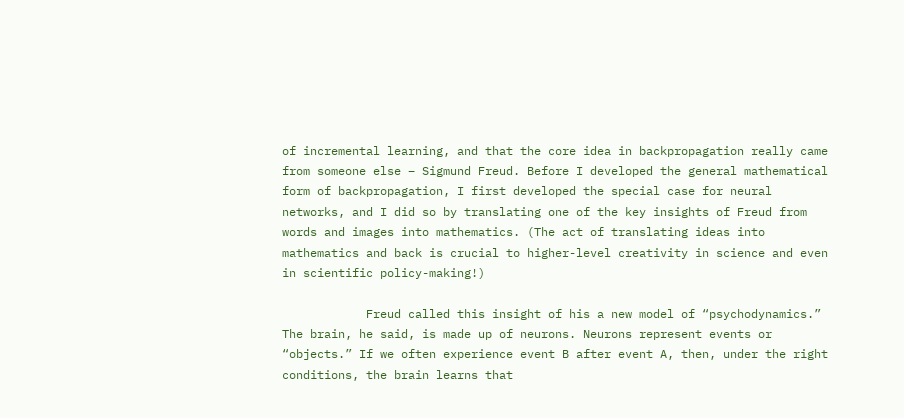of incremental learning, and that the core idea in backpropagation really came from someone else – Sigmund Freud. Before I developed the general mathematical form of backpropagation, I first developed the special case for neural networks, and I did so by translating one of the key insights of Freud from words and images into mathematics. (The act of translating ideas into mathematics and back is crucial to higher-level creativity in science and even in scientific policy-making!)

            Freud called this insight of his a new model of “psychodynamics.” The brain, he said, is made up of neurons. Neurons represent events or “objects.” If we often experience event B after event A, then, under the right conditions, the brain learns that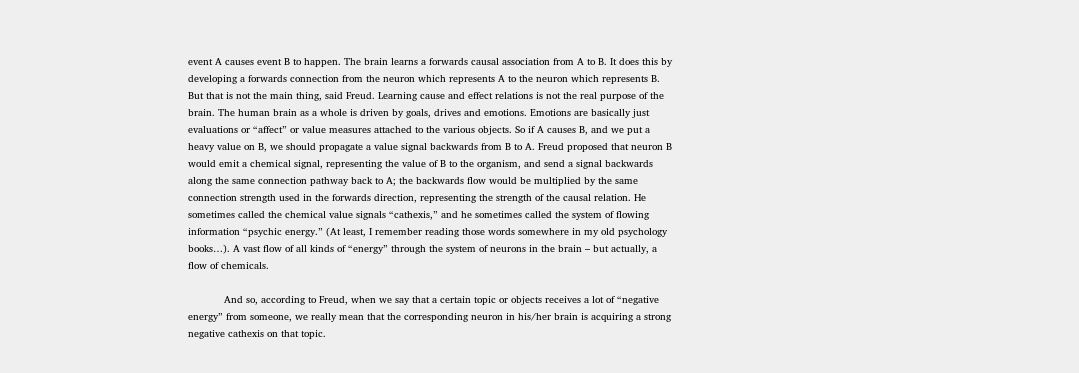event A causes event B to happen. The brain learns a forwards causal association from A to B. It does this by developing a forwards connection from the neuron which represents A to the neuron which represents B. But that is not the main thing, said Freud. Learning cause and effect relations is not the real purpose of the brain. The human brain as a whole is driven by goals, drives and emotions. Emotions are basically just evaluations or “affect” or value measures attached to the various objects. So if A causes B, and we put a heavy value on B, we should propagate a value signal backwards from B to A. Freud proposed that neuron B would emit a chemical signal, representing the value of B to the organism, and send a signal backwards along the same connection pathway back to A; the backwards flow would be multiplied by the same connection strength used in the forwards direction, representing the strength of the causal relation. He sometimes called the chemical value signals “cathexis,” and he sometimes called the system of flowing information “psychic energy.” (At least, I remember reading those words somewhere in my old psychology books…). A vast flow of all kinds of “energy” through the system of neurons in the brain – but actually, a flow of chemicals.

            And so, according to Freud, when we say that a certain topic or objects receives a lot of “negative energy” from someone, we really mean that the corresponding neuron in his/her brain is acquiring a strong negative cathexis on that topic.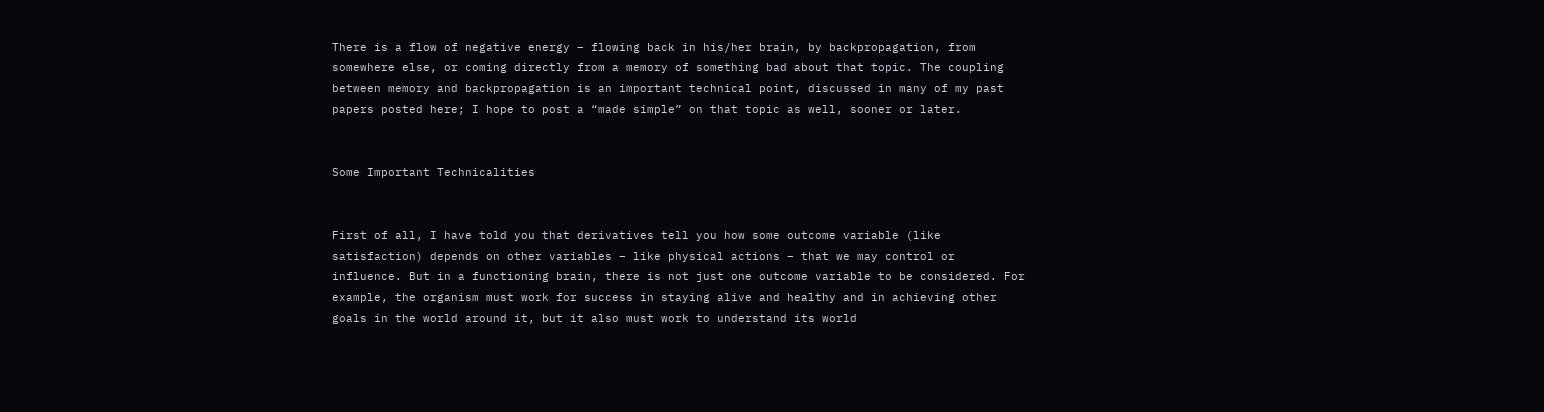There is a flow of negative energy – flowing back in his/her brain, by backpropagation, from somewhere else, or coming directly from a memory of something bad about that topic. The coupling between memory and backpropagation is an important technical point, discussed in many of my past papers posted here; I hope to post a “made simple” on that topic as well, sooner or later.


Some Important Technicalities


First of all, I have told you that derivatives tell you how some outcome variable (like satisfaction) depends on other variables – like physical actions – that we may control or influence. But in a functioning brain, there is not just one outcome variable to be considered. For example, the organism must work for success in staying alive and healthy and in achieving other goals in the world around it, but it also must work to understand its world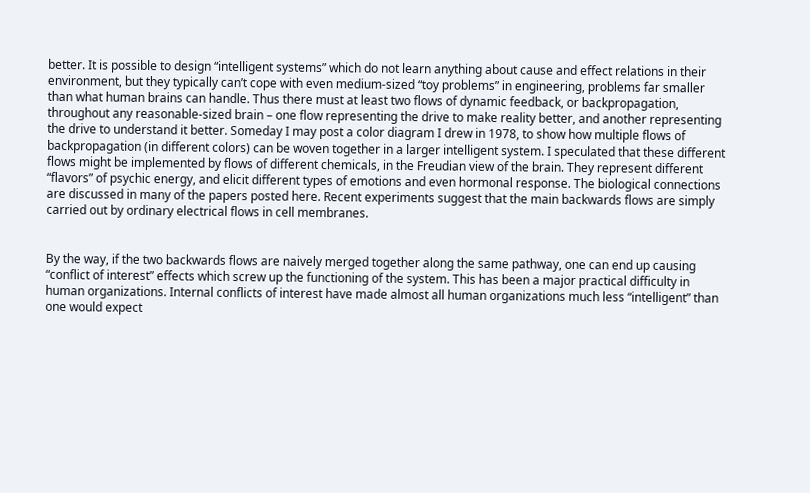better. It is possible to design “intelligent systems” which do not learn anything about cause and effect relations in their environment, but they typically can’t cope with even medium-sized “toy problems” in engineering, problems far smaller than what human brains can handle. Thus there must at least two flows of dynamic feedback, or backpropagation, throughout any reasonable-sized brain – one flow representing the drive to make reality better, and another representing the drive to understand it better. Someday I may post a color diagram I drew in 1978, to show how multiple flows of backpropagation (in different colors) can be woven together in a larger intelligent system. I speculated that these different flows might be implemented by flows of different chemicals, in the Freudian view of the brain. They represent different “flavors” of psychic energy, and elicit different types of emotions and even hormonal response. The biological connections are discussed in many of the papers posted here. Recent experiments suggest that the main backwards flows are simply carried out by ordinary electrical flows in cell membranes.


By the way, if the two backwards flows are naively merged together along the same pathway, one can end up causing “conflict of interest” effects which screw up the functioning of the system. This has been a major practical difficulty in human organizations. Internal conflicts of interest have made almost all human organizations much less “intelligent” than one would expect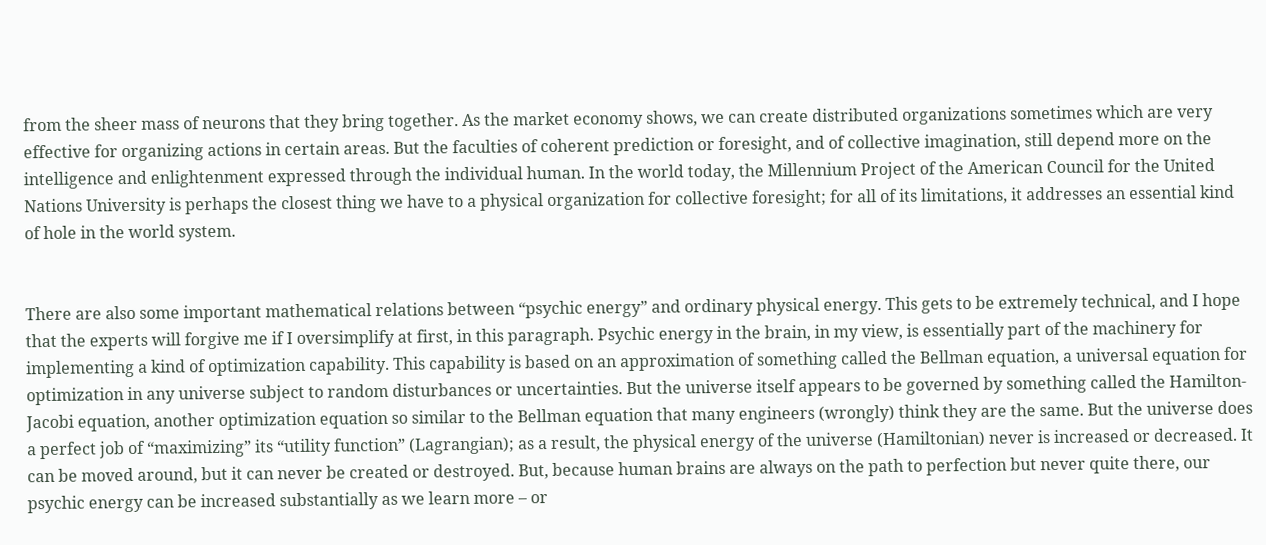from the sheer mass of neurons that they bring together. As the market economy shows, we can create distributed organizations sometimes which are very effective for organizing actions in certain areas. But the faculties of coherent prediction or foresight, and of collective imagination, still depend more on the intelligence and enlightenment expressed through the individual human. In the world today, the Millennium Project of the American Council for the United Nations University is perhaps the closest thing we have to a physical organization for collective foresight; for all of its limitations, it addresses an essential kind of hole in the world system.


There are also some important mathematical relations between “psychic energy” and ordinary physical energy. This gets to be extremely technical, and I hope that the experts will forgive me if I oversimplify at first, in this paragraph. Psychic energy in the brain, in my view, is essentially part of the machinery for implementing a kind of optimization capability. This capability is based on an approximation of something called the Bellman equation, a universal equation for optimization in any universe subject to random disturbances or uncertainties. But the universe itself appears to be governed by something called the Hamilton-Jacobi equation, another optimization equation so similar to the Bellman equation that many engineers (wrongly) think they are the same. But the universe does a perfect job of “maximizing” its “utility function” (Lagrangian); as a result, the physical energy of the universe (Hamiltonian) never is increased or decreased. It can be moved around, but it can never be created or destroyed. But, because human brains are always on the path to perfection but never quite there, our psychic energy can be increased substantially as we learn more – or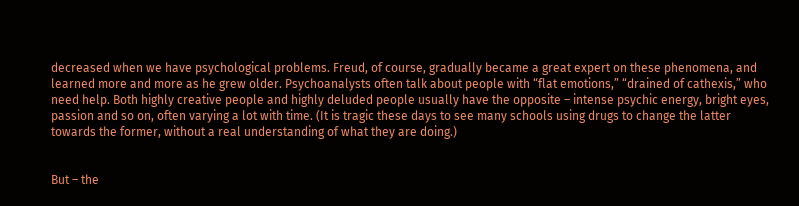decreased when we have psychological problems. Freud, of course, gradually became a great expert on these phenomena, and learned more and more as he grew older. Psychoanalysts often talk about people with “flat emotions,” “drained of cathexis,” who need help. Both highly creative people and highly deluded people usually have the opposite – intense psychic energy, bright eyes, passion and so on, often varying a lot with time. (It is tragic these days to see many schools using drugs to change the latter towards the former, without a real understanding of what they are doing.)


But – the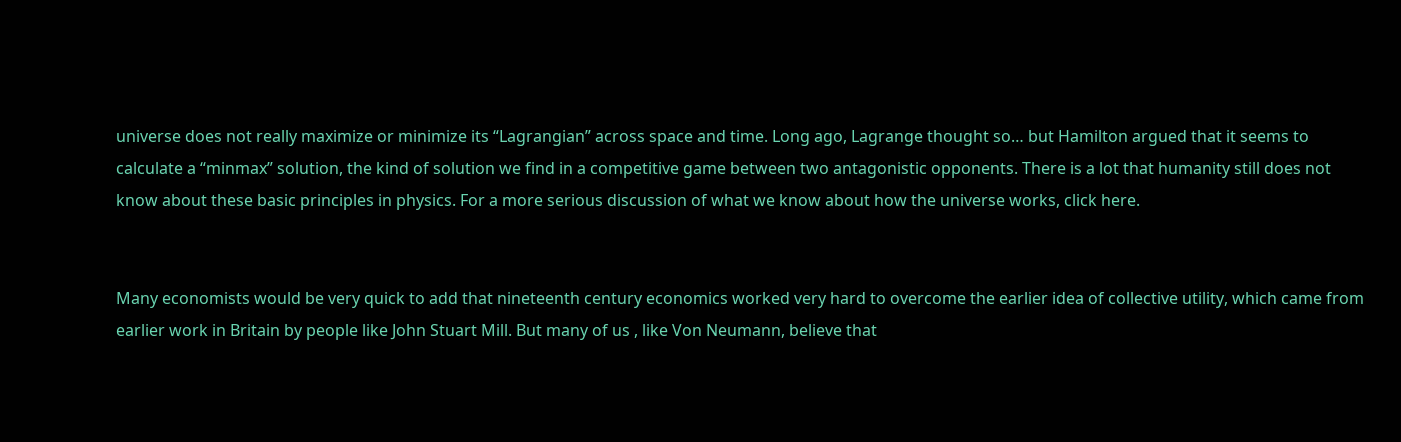universe does not really maximize or minimize its “Lagrangian” across space and time. Long ago, Lagrange thought so… but Hamilton argued that it seems to calculate a “minmax” solution, the kind of solution we find in a competitive game between two antagonistic opponents. There is a lot that humanity still does not know about these basic principles in physics. For a more serious discussion of what we know about how the universe works, click here.


Many economists would be very quick to add that nineteenth century economics worked very hard to overcome the earlier idea of collective utility, which came from earlier work in Britain by people like John Stuart Mill. But many of us , like Von Neumann, believe that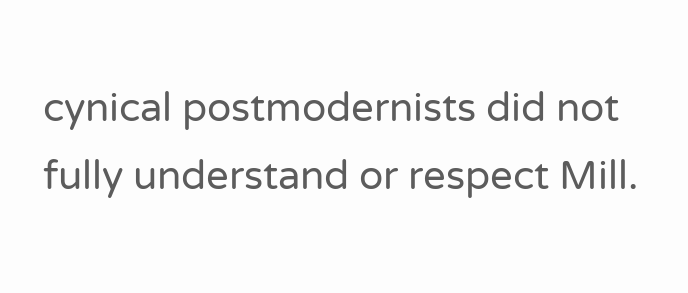cynical postmodernists did not fully understand or respect Mill.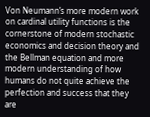Von Neumann’s more modern work on cardinal utility functions is the cornerstone of modern stochastic economics and decision theory and the Bellman equation and more modern understanding of how humans do not quite achieve the perfection and success that they are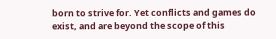born to strive for. Yet conflicts and games do exist, and are beyond the scope of this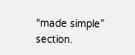“made simple” section.